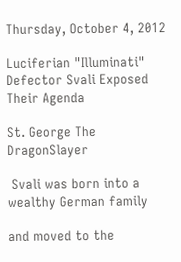Thursday, October 4, 2012

Luciferian "Illuminati" Defector Svali Exposed Their Agenda

St. George The DragonSlayer

 Svali was born into a wealthy German family

and moved to the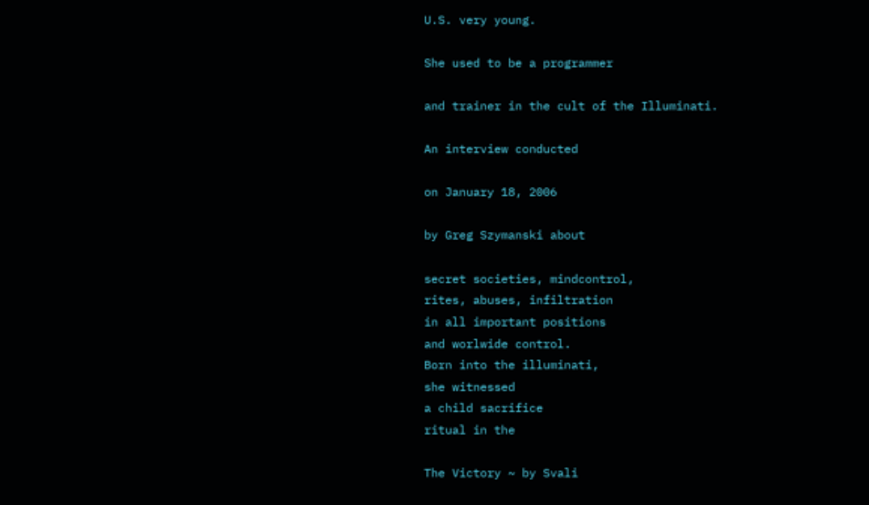U.S. very young.

She used to be a programmer

and trainer in the cult of the Illuminati.

An interview conducted

on January 18, 2006

by Greg Szymanski about

secret societies, mindcontrol,
rites, abuses, infiltration
in all important positions
and worlwide control.
Born into the illuminati,
she witnessed
a child sacrifice
ritual in the

The Victory ~ by Svali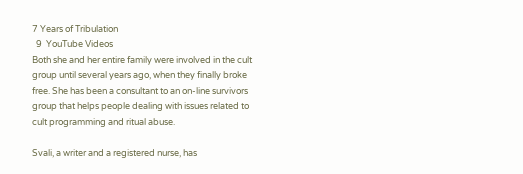7 Years of Tribulation
  9  YouTube Videos
Both she and her entire family were involved in the cult group until several years ago, when they finally broke free. She has been a consultant to an on-line survivors group that helps people dealing with issues related to cult programming and ritual abuse.

Svali, a writer and a registered nurse, has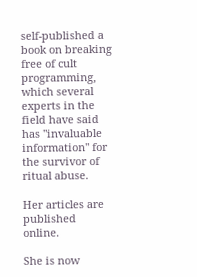self-published a book on breaking free of cult programming, which several experts in the field have said has "invaluable information" for the survivor of ritual abuse.

Her articles are published online.

She is now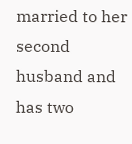married to her second husband and has two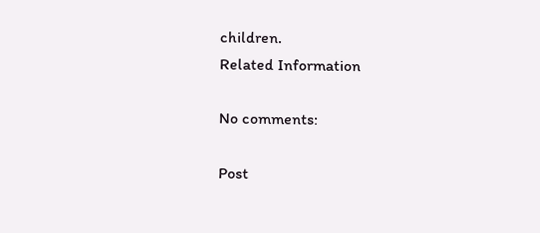children.
Related Information

No comments:

Post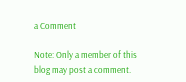a Comment

Note: Only a member of this blog may post a comment.